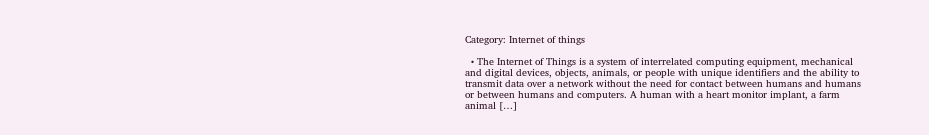Category: Internet of things

  • The Internet of Things is a system of interrelated computing equipment, mechanical and digital devices, objects, animals, or people with unique identifiers and the ability to transmit data over a network without the need for contact between humans and humans or between humans and computers. A human with a heart monitor implant, a farm animal […]